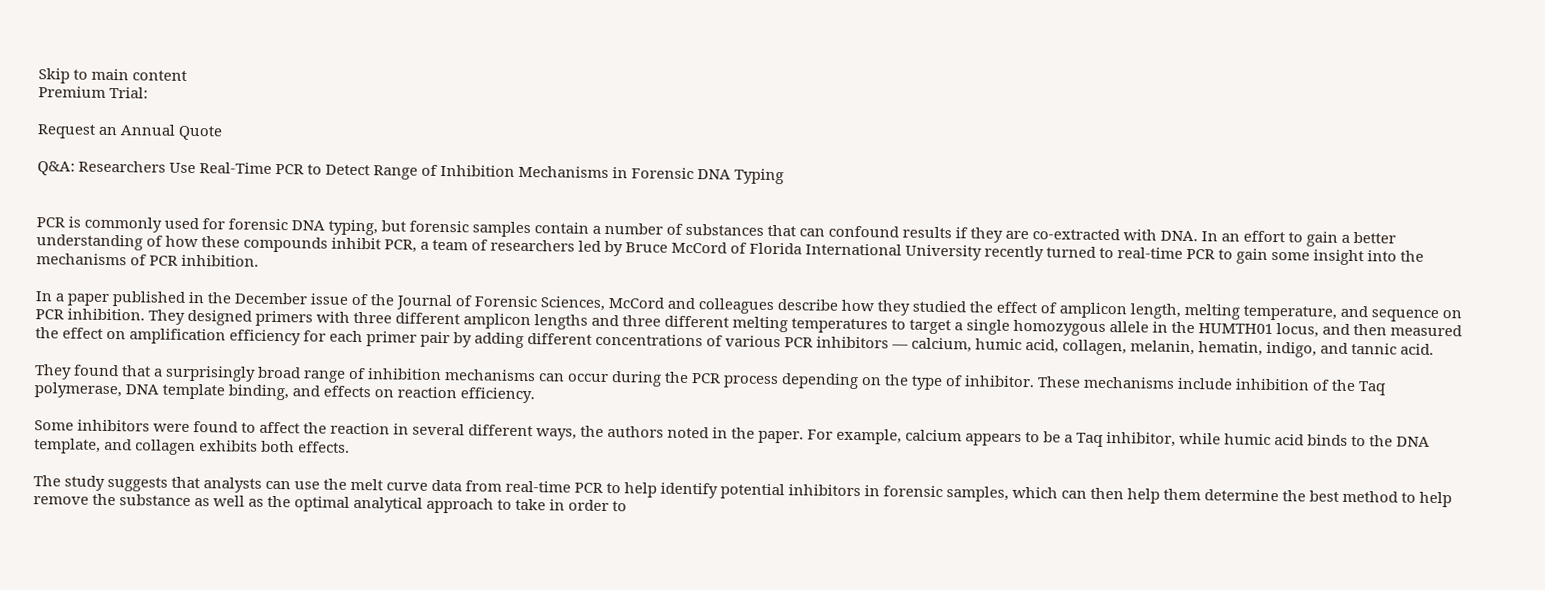Skip to main content
Premium Trial:

Request an Annual Quote

Q&A: Researchers Use Real-Time PCR to Detect Range of Inhibition Mechanisms in Forensic DNA Typing


PCR is commonly used for forensic DNA typing, but forensic samples contain a number of substances that can confound results if they are co-extracted with DNA. In an effort to gain a better understanding of how these compounds inhibit PCR, a team of researchers led by Bruce McCord of Florida International University recently turned to real-time PCR to gain some insight into the mechanisms of PCR inhibition.

In a paper published in the December issue of the Journal of Forensic Sciences, McCord and colleagues describe how they studied the effect of amplicon length, melting temperature, and sequence on PCR inhibition. They designed primers with three different amplicon lengths and three different melting temperatures to target a single homozygous allele in the HUMTH01 locus, and then measured the effect on amplification efficiency for each primer pair by adding different concentrations of various PCR inhibitors — calcium, humic acid, collagen, melanin, hematin, indigo, and tannic acid.

They found that a surprisingly broad range of inhibition mechanisms can occur during the PCR process depending on the type of inhibitor. These mechanisms include inhibition of the Taq polymerase, DNA template binding, and effects on reaction efficiency.

Some inhibitors were found to affect the reaction in several different ways, the authors noted in the paper. For example, calcium appears to be a Taq inhibitor, while humic acid binds to the DNA template, and collagen exhibits both effects.

The study suggests that analysts can use the melt curve data from real-time PCR to help identify potential inhibitors in forensic samples, which can then help them determine the best method to help remove the substance as well as the optimal analytical approach to take in order to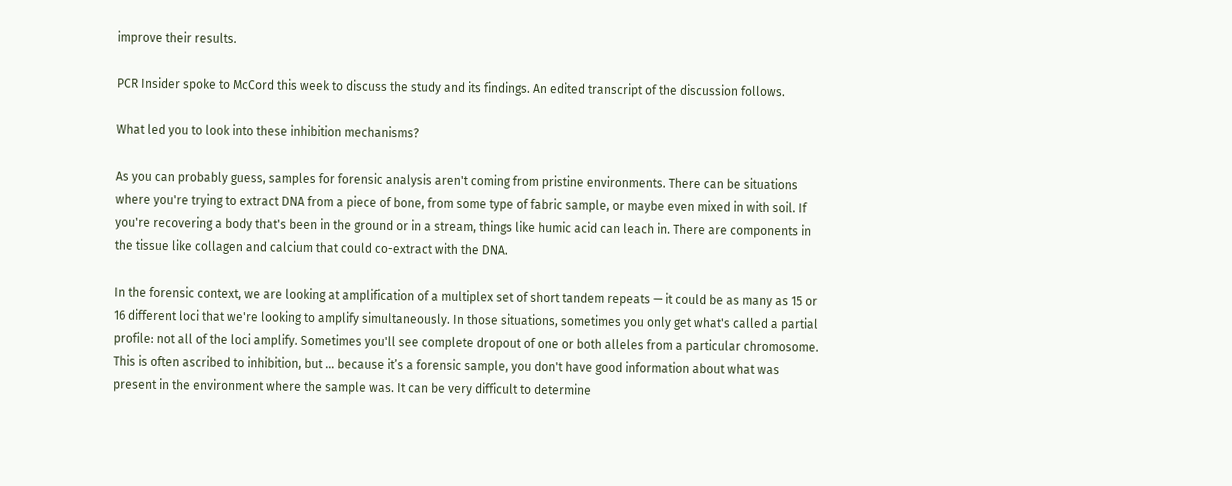improve their results.

PCR Insider spoke to McCord this week to discuss the study and its findings. An edited transcript of the discussion follows.

What led you to look into these inhibition mechanisms?

As you can probably guess, samples for forensic analysis aren't coming from pristine environments. There can be situations where you're trying to extract DNA from a piece of bone, from some type of fabric sample, or maybe even mixed in with soil. If you're recovering a body that's been in the ground or in a stream, things like humic acid can leach in. There are components in the tissue like collagen and calcium that could co-extract with the DNA.

In the forensic context, we are looking at amplification of a multiplex set of short tandem repeats — it could be as many as 15 or 16 different loci that we're looking to amplify simultaneously. In those situations, sometimes you only get what's called a partial profile: not all of the loci amplify. Sometimes you'll see complete dropout of one or both alleles from a particular chromosome. This is often ascribed to inhibition, but … because it’s a forensic sample, you don't have good information about what was present in the environment where the sample was. It can be very difficult to determine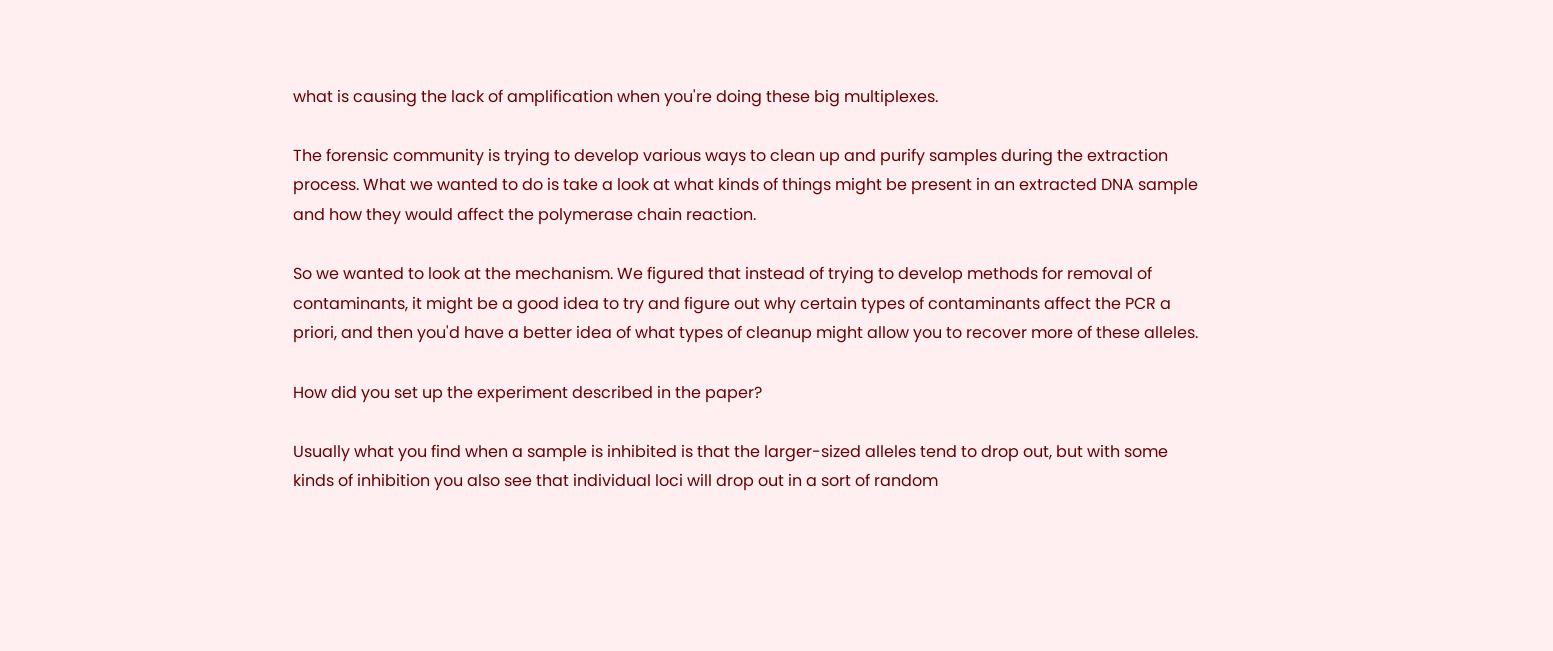what is causing the lack of amplification when you're doing these big multiplexes.

The forensic community is trying to develop various ways to clean up and purify samples during the extraction process. What we wanted to do is take a look at what kinds of things might be present in an extracted DNA sample and how they would affect the polymerase chain reaction.

So we wanted to look at the mechanism. We figured that instead of trying to develop methods for removal of contaminants, it might be a good idea to try and figure out why certain types of contaminants affect the PCR a priori, and then you'd have a better idea of what types of cleanup might allow you to recover more of these alleles.

How did you set up the experiment described in the paper?

Usually what you find when a sample is inhibited is that the larger-sized alleles tend to drop out, but with some kinds of inhibition you also see that individual loci will drop out in a sort of random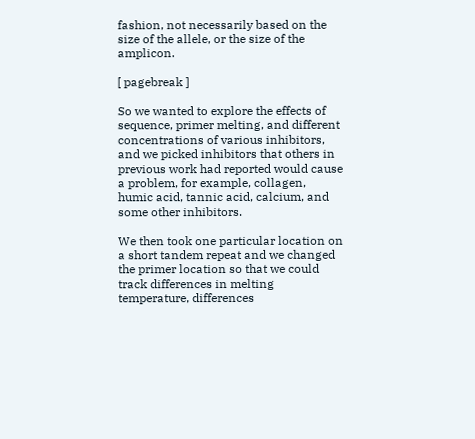fashion, not necessarily based on the size of the allele, or the size of the amplicon.

[ pagebreak ]

So we wanted to explore the effects of sequence, primer melting, and different concentrations of various inhibitors, and we picked inhibitors that others in previous work had reported would cause a problem, for example, collagen, humic acid, tannic acid, calcium, and some other inhibitors.

We then took one particular location on a short tandem repeat and we changed the primer location so that we could track differences in melting temperature, differences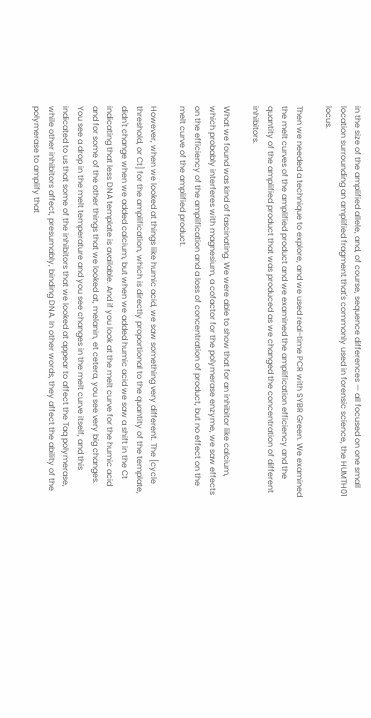in the size of the amplified allele, and, of course, sequence differences — all focused on one small location surrounding an amplified fragment that's commonly used in forensic science, the HUMTH01 locus.

Then we needed a technique to explore, and we used real-time PCR with SYBR Green. We examined the melt curves of the amplified product and we examined the amplification efficiency and the quantity of the amplified product that was produced as we changed the concentration of different inhibitors.

What we found was kind of fascinating. We were able to show that for an inhibitor like calcium, which probably interferes with magnesium, a cofactor for the polymerase enzyme, we saw effects on the efficiency of the amplification and a loss of concentration of product, but no effect on the melt curve of the amplified product.

However, when we looked at things like humic acid, we saw something very different. The [cycle threshold, or Ct] for the amplification, which is directly proportional to the quantity of the template, didn't change when we added calcium, but when we added humic acid we saw a shift in the Ct indicating that less DNA template is available. And if you look at the melt curve for the humic acid and for some of the other things that we looked at, melanin, et cetera, you see very big changes. You see a drop in the melt temperature and you see changes in the melt curve itself, and this indicated to us that some of the inhibitors that we looked at appear to affect the Taq polymerase, while other inhibitors affect, presumably, binding DNA. In other words, they affect the ability of the polymerase to amplify that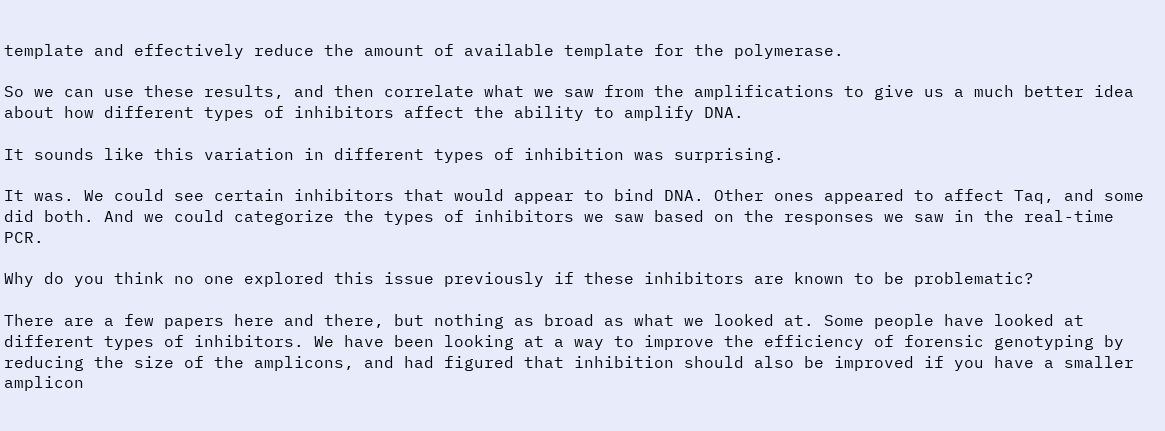template and effectively reduce the amount of available template for the polymerase.

So we can use these results, and then correlate what we saw from the amplifications to give us a much better idea about how different types of inhibitors affect the ability to amplify DNA.

It sounds like this variation in different types of inhibition was surprising.

It was. We could see certain inhibitors that would appear to bind DNA. Other ones appeared to affect Taq, and some did both. And we could categorize the types of inhibitors we saw based on the responses we saw in the real-time PCR.

Why do you think no one explored this issue previously if these inhibitors are known to be problematic?

There are a few papers here and there, but nothing as broad as what we looked at. Some people have looked at different types of inhibitors. We have been looking at a way to improve the efficiency of forensic genotyping by reducing the size of the amplicons, and had figured that inhibition should also be improved if you have a smaller amplicon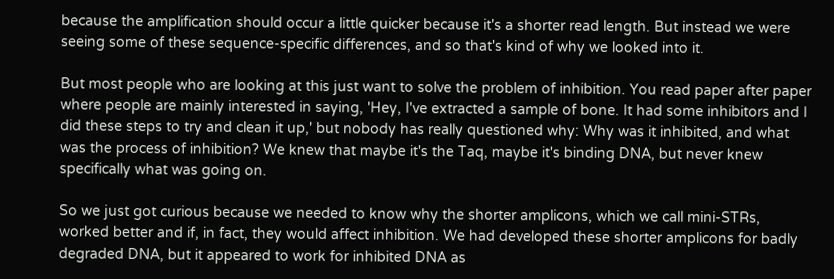because the amplification should occur a little quicker because it's a shorter read length. But instead we were seeing some of these sequence-specific differences, and so that's kind of why we looked into it.

But most people who are looking at this just want to solve the problem of inhibition. You read paper after paper where people are mainly interested in saying, 'Hey, I've extracted a sample of bone. It had some inhibitors and I did these steps to try and clean it up,' but nobody has really questioned why: Why was it inhibited, and what was the process of inhibition? We knew that maybe it's the Taq, maybe it's binding DNA, but never knew specifically what was going on.

So we just got curious because we needed to know why the shorter amplicons, which we call mini-STRs, worked better and if, in fact, they would affect inhibition. We had developed these shorter amplicons for badly degraded DNA, but it appeared to work for inhibited DNA as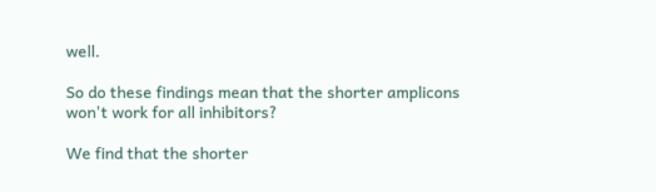well.

So do these findings mean that the shorter amplicons won't work for all inhibitors?

We find that the shorter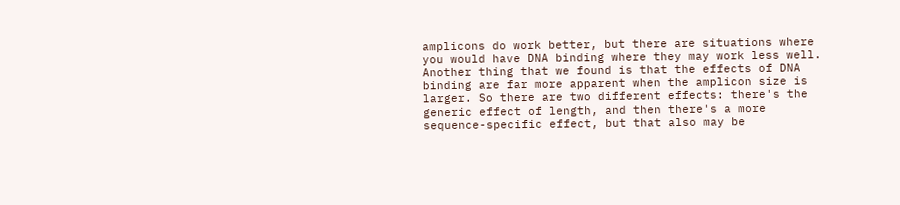amplicons do work better, but there are situations where you would have DNA binding where they may work less well. Another thing that we found is that the effects of DNA binding are far more apparent when the amplicon size is larger. So there are two different effects: there's the generic effect of length, and then there's a more sequence-specific effect, but that also may be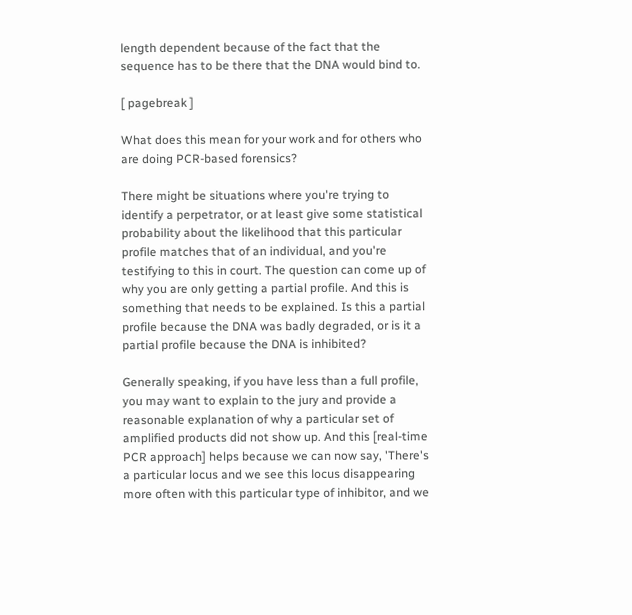length dependent because of the fact that the sequence has to be there that the DNA would bind to.

[ pagebreak ]

What does this mean for your work and for others who are doing PCR-based forensics?

There might be situations where you're trying to identify a perpetrator, or at least give some statistical probability about the likelihood that this particular profile matches that of an individual, and you're testifying to this in court. The question can come up of why you are only getting a partial profile. And this is something that needs to be explained. Is this a partial profile because the DNA was badly degraded, or is it a partial profile because the DNA is inhibited?

Generally speaking, if you have less than a full profile, you may want to explain to the jury and provide a reasonable explanation of why a particular set of amplified products did not show up. And this [real-time PCR approach] helps because we can now say, 'There's a particular locus and we see this locus disappearing more often with this particular type of inhibitor, and we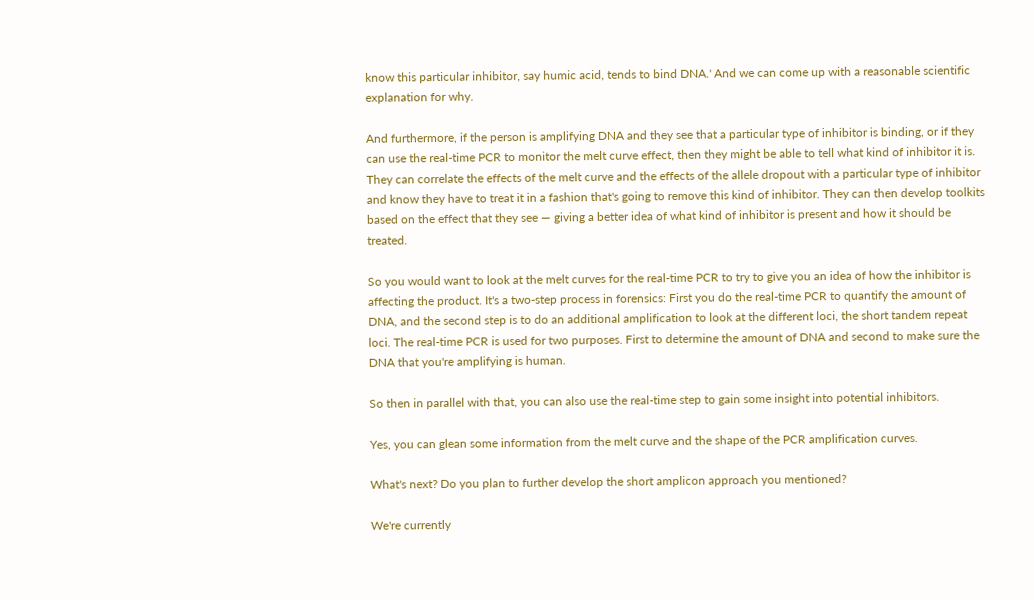know this particular inhibitor, say humic acid, tends to bind DNA.' And we can come up with a reasonable scientific explanation for why.

And furthermore, if the person is amplifying DNA and they see that a particular type of inhibitor is binding, or if they can use the real-time PCR to monitor the melt curve effect, then they might be able to tell what kind of inhibitor it is. They can correlate the effects of the melt curve and the effects of the allele dropout with a particular type of inhibitor and know they have to treat it in a fashion that's going to remove this kind of inhibitor. They can then develop toolkits based on the effect that they see — giving a better idea of what kind of inhibitor is present and how it should be treated.

So you would want to look at the melt curves for the real-time PCR to try to give you an idea of how the inhibitor is affecting the product. It's a two-step process in forensics: First you do the real-time PCR to quantify the amount of DNA, and the second step is to do an additional amplification to look at the different loci, the short tandem repeat loci. The real-time PCR is used for two purposes. First to determine the amount of DNA and second to make sure the DNA that you're amplifying is human.

So then in parallel with that, you can also use the real-time step to gain some insight into potential inhibitors.

Yes, you can glean some information from the melt curve and the shape of the PCR amplification curves.

What's next? Do you plan to further develop the short amplicon approach you mentioned?

We're currently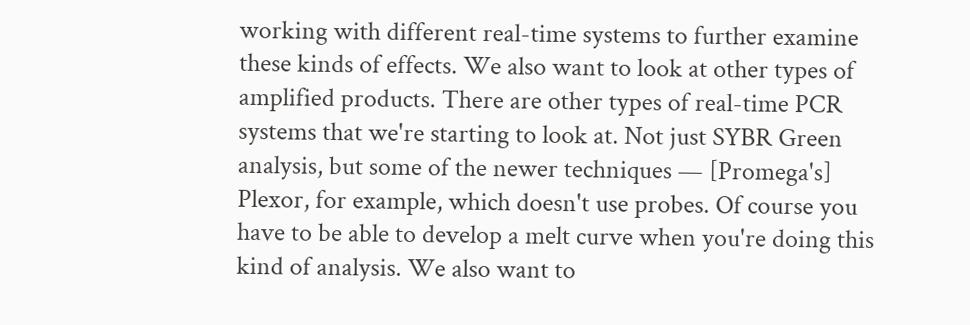working with different real-time systems to further examine these kinds of effects. We also want to look at other types of amplified products. There are other types of real-time PCR systems that we're starting to look at. Not just SYBR Green analysis, but some of the newer techniques — [Promega's] Plexor, for example, which doesn't use probes. Of course you have to be able to develop a melt curve when you're doing this kind of analysis. We also want to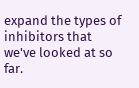expand the types of inhibitors that we've looked at so far.